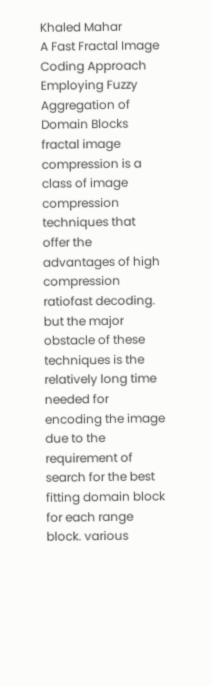Khaled Mahar
A Fast Fractal Image Coding Approach Employing Fuzzy Aggregation of Domain Blocks
fractal image compression is a class of image compression techniques that offer the advantages of high compression ratiofast decoding. but the major obstacle of these techniques is the relatively long time needed for encoding the image due to the requirement of search for the best fitting domain block for each range block. various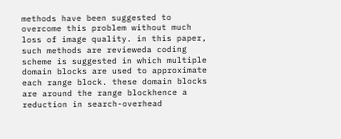methods have been suggested to overcome this problem without much loss of image quality. in this paper, such methods are revieweda coding scheme is suggested in which multiple domain blocks are used to approximate each range block. these domain blocks are around the range blockhence a reduction in search-overhead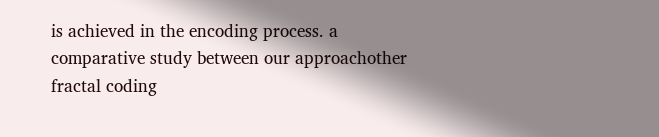is achieved in the encoding process. a comparative study between our approachother fractal coding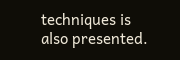techniques is also presented.